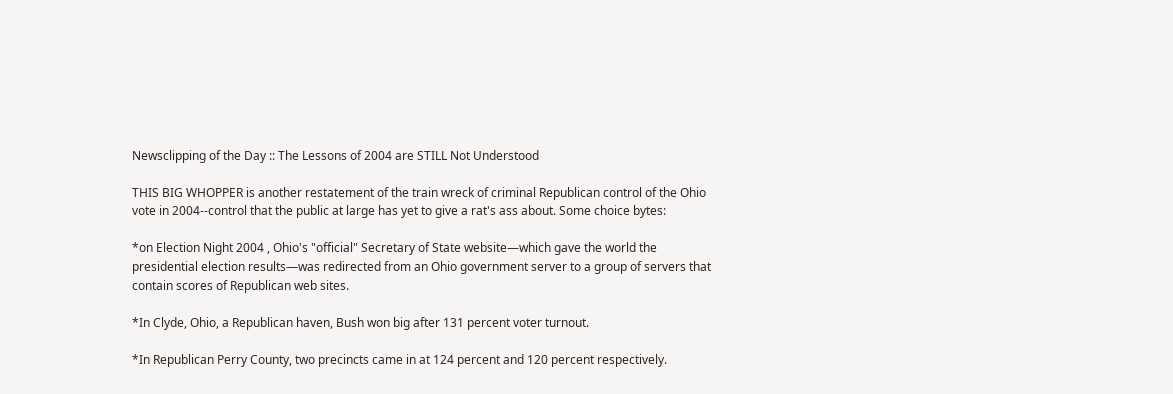Newsclipping of the Day :: The Lessons of 2004 are STILL Not Understood

THIS BIG WHOPPER is another restatement of the train wreck of criminal Republican control of the Ohio vote in 2004--control that the public at large has yet to give a rat's ass about. Some choice bytes:

*on Election Night 2004 , Ohio's "official" Secretary of State website—which gave the world the presidential election results—was redirected from an Ohio government server to a group of servers that contain scores of Republican web sites.

*In Clyde, Ohio, a Republican haven, Bush won big after 131 percent voter turnout.

*In Republican Perry County, two precincts came in at 124 percent and 120 percent respectively.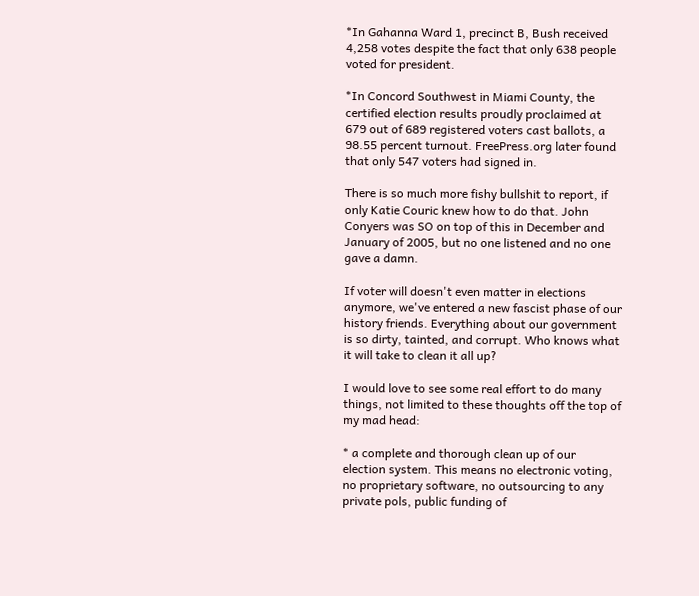*In Gahanna Ward 1, precinct B, Bush received 4,258 votes despite the fact that only 638 people voted for president.

*In Concord Southwest in Miami County, the certified election results proudly proclaimed at 679 out of 689 registered voters cast ballots, a 98.55 percent turnout. FreePress.org later found that only 547 voters had signed in.

There is so much more fishy bullshit to report, if only Katie Couric knew how to do that. John Conyers was SO on top of this in December and January of 2005, but no one listened and no one gave a damn.

If voter will doesn't even matter in elections anymore, we've entered a new fascist phase of our history friends. Everything about our government is so dirty, tainted, and corrupt. Who knows what it will take to clean it all up?

I would love to see some real effort to do many things, not limited to these thoughts off the top of my mad head:

* a complete and thorough clean up of our election system. This means no electronic voting, no proprietary software, no outsourcing to any private pols, public funding of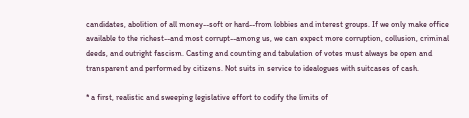candidates, abolition of all money--soft or hard--from lobbies and interest groups. If we only make office available to the richest--and most corrupt--among us, we can expect more corruption, collusion, criminal deeds, and outright fascism. Casting and counting and tabulation of votes must always be open and transparent and performed by citizens. Not suits in service to idealogues with suitcases of cash.

* a first, realistic and sweeping legislative effort to codify the limits of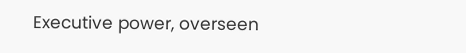Executive power, overseen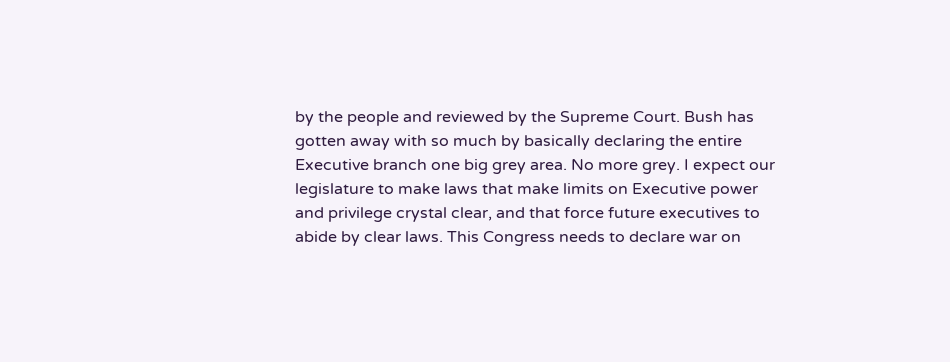by the people and reviewed by the Supreme Court. Bush has gotten away with so much by basically declaring the entire Executive branch one big grey area. No more grey. I expect our legislature to make laws that make limits on Executive power and privilege crystal clear, and that force future executives to abide by clear laws. This Congress needs to declare war on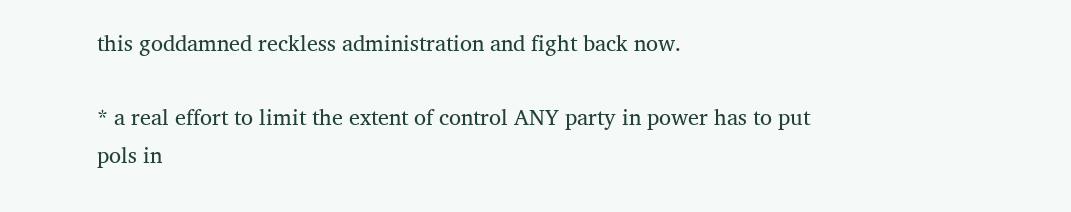this goddamned reckless administration and fight back now.

* a real effort to limit the extent of control ANY party in power has to put pols in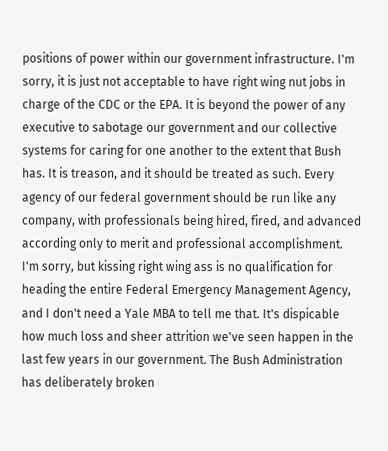positions of power within our government infrastructure. I'm sorry, it is just not acceptable to have right wing nut jobs in charge of the CDC or the EPA. It is beyond the power of any executive to sabotage our government and our collective systems for caring for one another to the extent that Bush has. It is treason, and it should be treated as such. Every agency of our federal government should be run like any company, with professionals being hired, fired, and advanced according only to merit and professional accomplishment. I'm sorry, but kissing right wing ass is no qualification for heading the entire Federal Emergency Management Agency, and I don't need a Yale MBA to tell me that. It's dispicable how much loss and sheer attrition we've seen happen in the last few years in our government. The Bush Administration has deliberately broken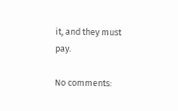it, and they must pay.

No comments: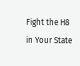Fight the H8 in Your State